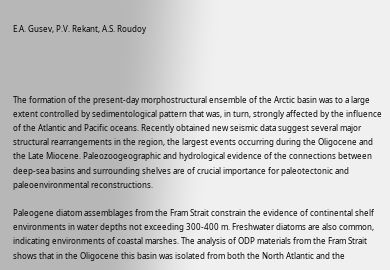E.A. Gusev, P.V. Rekant, A.S. Roudoy




The formation of the present-day morphostructural ensemble of the Arctic basin was to a large extent controlled by sedimentological pattern that was, in turn, strongly affected by the influence of the Atlantic and Pacific oceans. Recently obtained new seismic data suggest several major structural rearrangements in the region, the largest events occurring during the Oligocene and the Late Miocene. Paleozoogeographic and hydrological evidence of the connections between deep-sea basins and surrounding shelves are of crucial importance for paleotectonic and paleoenvironmental reconstructions.

Paleogene diatom assemblages from the Fram Strait constrain the evidence of continental shelf environments in water depths not exceeding 300-400 m. Freshwater diatoms are also common, indicating environments of coastal marshes. The analysis of ODP materials from the Fram Strait shows that in the Oligocene this basin was isolated from both the North Atlantic and the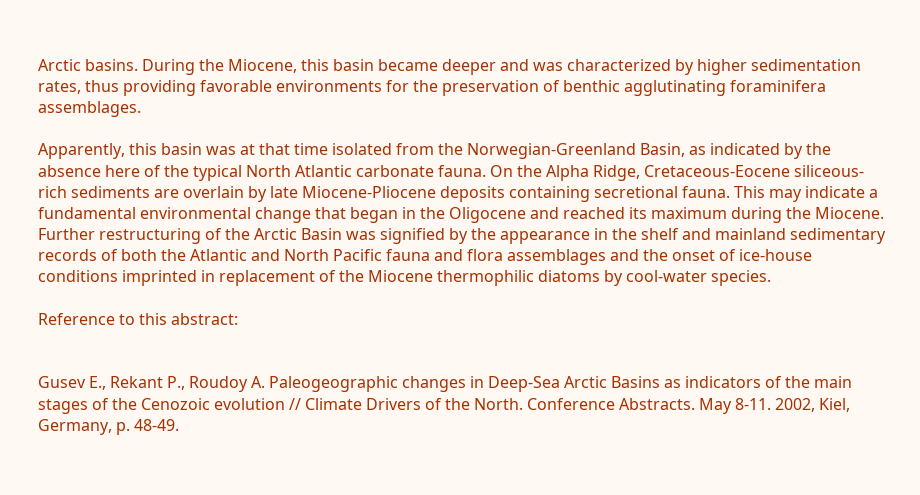Arctic basins. During the Miocene, this basin became deeper and was characterized by higher sedimentation rates, thus providing favorable environments for the preservation of benthic agglutinating foraminifera assemblages.

Apparently, this basin was at that time isolated from the Norwegian-Greenland Basin, as indicated by the absence here of the typical North Atlantic carbonate fauna. On the Alpha Ridge, Cretaceous-Eocene siliceous-rich sediments are overlain by late Miocene-Pliocene deposits containing secretional fauna. This may indicate a fundamental environmental change that began in the Oligocene and reached its maximum during the Miocene. Further restructuring of the Arctic Basin was signified by the appearance in the shelf and mainland sedimentary records of both the Atlantic and North Pacific fauna and flora assemblages and the onset of ice-house conditions imprinted in replacement of the Miocene thermophilic diatoms by cool-water species.

Reference to this abstract:


Gusev E., Rekant P., Roudoy A. Paleogeographic changes in Deep-Sea Arctic Basins as indicators of the main stages of the Cenozoic evolution // Climate Drivers of the North. Conference Abstracts. May 8-11. 2002, Kiel, Germany, p. 48-49.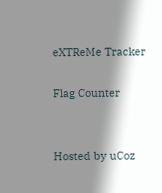eXTReMe Tracker

Flag Counter


Hosted by uCoz